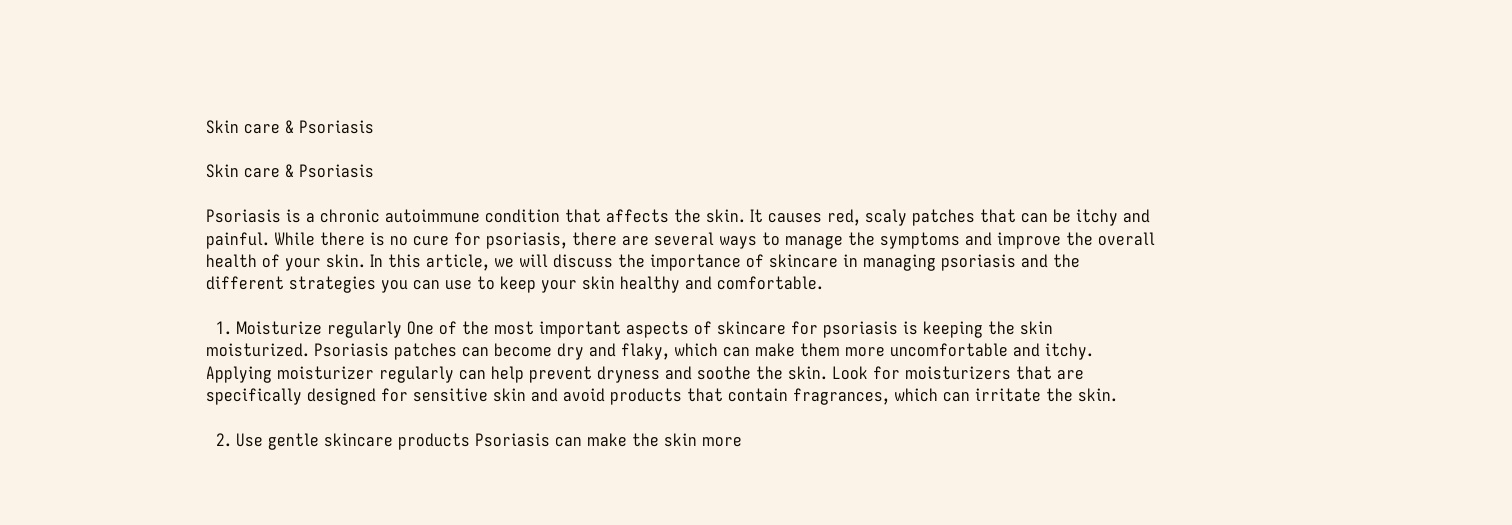Skin care & Psoriasis

Skin care & Psoriasis

Psoriasis is a chronic autoimmune condition that affects the skin. It causes red, scaly patches that can be itchy and painful. While there is no cure for psoriasis, there are several ways to manage the symptoms and improve the overall health of your skin. In this article, we will discuss the importance of skincare in managing psoriasis and the different strategies you can use to keep your skin healthy and comfortable.

  1. Moisturize regularly One of the most important aspects of skincare for psoriasis is keeping the skin moisturized. Psoriasis patches can become dry and flaky, which can make them more uncomfortable and itchy. Applying moisturizer regularly can help prevent dryness and soothe the skin. Look for moisturizers that are specifically designed for sensitive skin and avoid products that contain fragrances, which can irritate the skin.

  2. Use gentle skincare products Psoriasis can make the skin more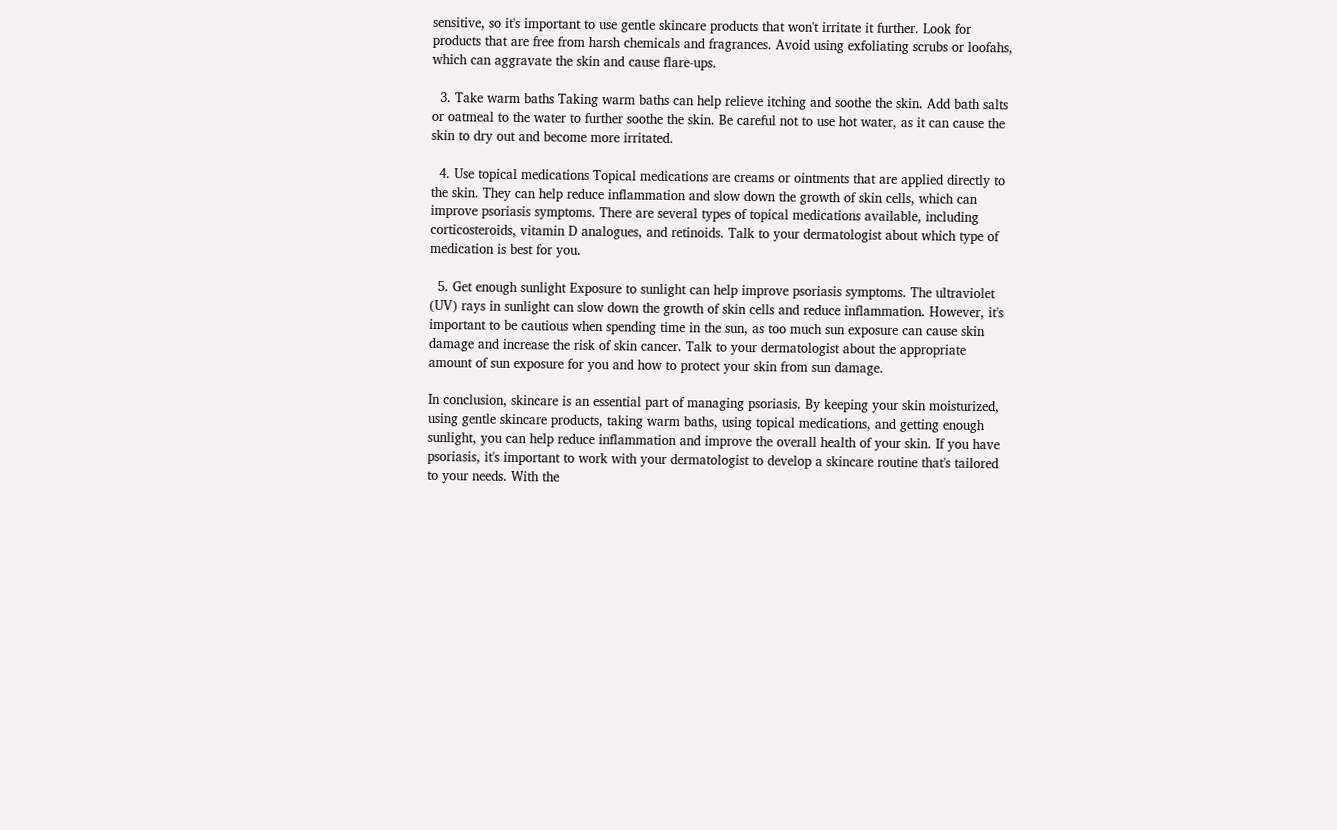sensitive, so it's important to use gentle skincare products that won't irritate it further. Look for products that are free from harsh chemicals and fragrances. Avoid using exfoliating scrubs or loofahs, which can aggravate the skin and cause flare-ups.

  3. Take warm baths Taking warm baths can help relieve itching and soothe the skin. Add bath salts or oatmeal to the water to further soothe the skin. Be careful not to use hot water, as it can cause the skin to dry out and become more irritated.

  4. Use topical medications Topical medications are creams or ointments that are applied directly to the skin. They can help reduce inflammation and slow down the growth of skin cells, which can improve psoriasis symptoms. There are several types of topical medications available, including corticosteroids, vitamin D analogues, and retinoids. Talk to your dermatologist about which type of medication is best for you.

  5. Get enough sunlight Exposure to sunlight can help improve psoriasis symptoms. The ultraviolet (UV) rays in sunlight can slow down the growth of skin cells and reduce inflammation. However, it's important to be cautious when spending time in the sun, as too much sun exposure can cause skin damage and increase the risk of skin cancer. Talk to your dermatologist about the appropriate amount of sun exposure for you and how to protect your skin from sun damage.

In conclusion, skincare is an essential part of managing psoriasis. By keeping your skin moisturized, using gentle skincare products, taking warm baths, using topical medications, and getting enough sunlight, you can help reduce inflammation and improve the overall health of your skin. If you have psoriasis, it's important to work with your dermatologist to develop a skincare routine that's tailored to your needs. With the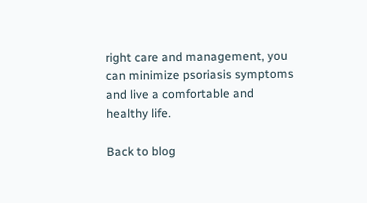right care and management, you can minimize psoriasis symptoms and live a comfortable and healthy life.

Back to blog